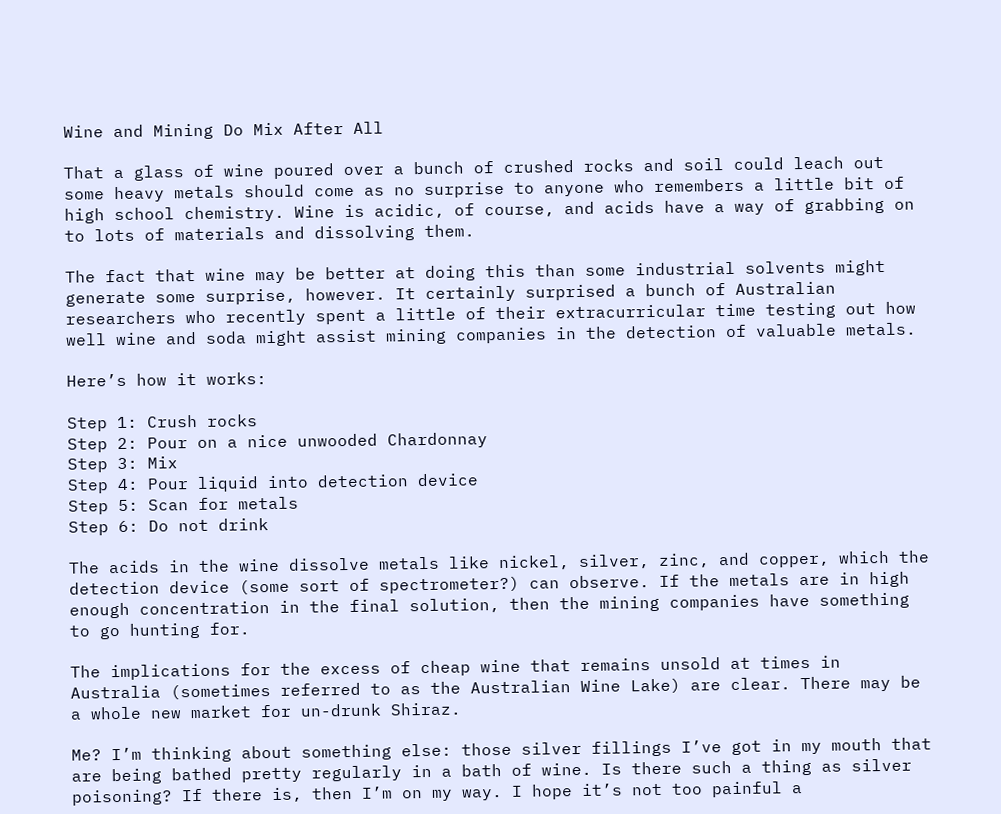Wine and Mining Do Mix After All

That a glass of wine poured over a bunch of crushed rocks and soil could leach out some heavy metals should come as no surprise to anyone who remembers a little bit of high school chemistry. Wine is acidic, of course, and acids have a way of grabbing on to lots of materials and dissolving them.

The fact that wine may be better at doing this than some industrial solvents might generate some surprise, however. It certainly surprised a bunch of Australian researchers who recently spent a little of their extracurricular time testing out how well wine and soda might assist mining companies in the detection of valuable metals.

Here’s how it works:

Step 1: Crush rocks
Step 2: Pour on a nice unwooded Chardonnay
Step 3: Mix
Step 4: Pour liquid into detection device
Step 5: Scan for metals
Step 6: Do not drink

The acids in the wine dissolve metals like nickel, silver, zinc, and copper, which the detection device (some sort of spectrometer?) can observe. If the metals are in high enough concentration in the final solution, then the mining companies have something to go hunting for.

The implications for the excess of cheap wine that remains unsold at times in Australia (sometimes referred to as the Australian Wine Lake) are clear. There may be a whole new market for un-drunk Shiraz.

Me? I’m thinking about something else: those silver fillings I’ve got in my mouth that are being bathed pretty regularly in a bath of wine. Is there such a thing as silver poisoning? If there is, then I’m on my way. I hope it’s not too painful a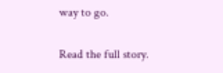way to go.

Read the full story.